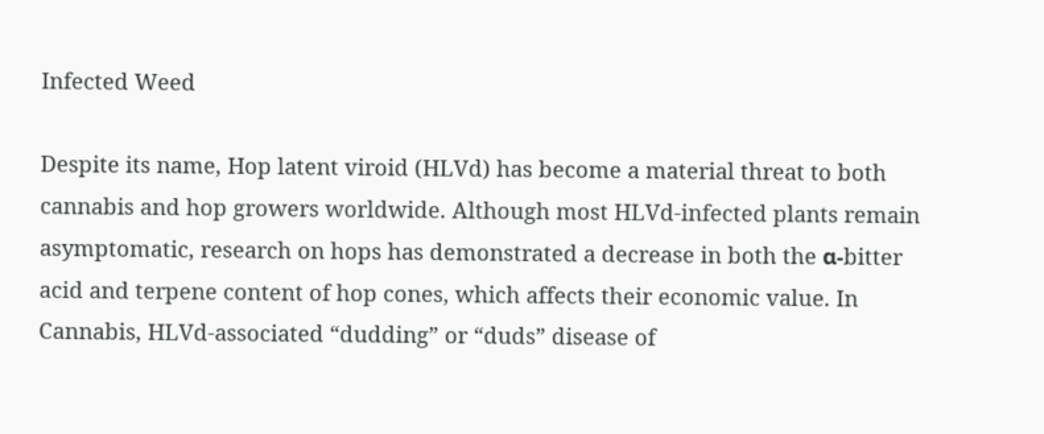Infected Weed

Despite its name, Hop latent viroid (HLVd) has become a material threat to both cannabis and hop growers worldwide. Although most HLVd-infected plants remain asymptomatic, research on hops has demonstrated a decrease in both the α-bitter acid and terpene content of hop cones, which affects their economic value. In Cannabis, HLVd-associated “dudding” or “duds” disease of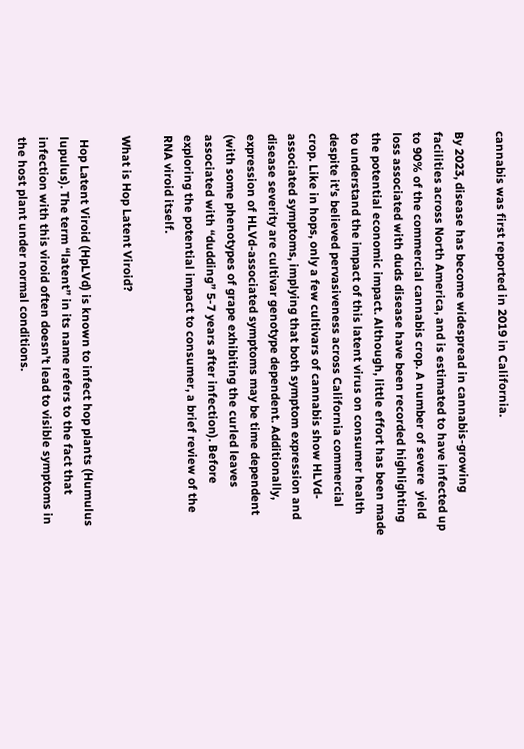cannabis was first reported in 2019 in California.

By 2023, disease has become widespread in cannabis-growing facilities across North America, and is estimated to have infected up to 90% of the commercial cannabis crop. A number of severe  yield loss associated with duds disease have been recorded highlighting the potential economic impact. Although, little effort has been made to understand the impact of this latent virus on consumer health despite it’s believed pervasiveness across California commercial crop. Like in hops, only a few cultivars of cannabis show HLVd-associated symptoms, implying that both symptom expression and disease severity are cultivar genotype dependent. Additionally, expression of HLVd-associated symptoms may be time dependent (with some phenotypes of grape exhibiting the curled leaves associated with “dudding” 5-7 years after infection). Before exploring the potential impact to consumer, a brief review of the RNA viroid itself.

What is Hop Latent Viroid?

 Hop Latent Viroid (HpLVd) is known to infect hop plants (Humulus lupulus). The term “latent” in its name refers to the fact that infection with this viroid often doesn’t lead to visible symptoms in the host plant under normal conditions.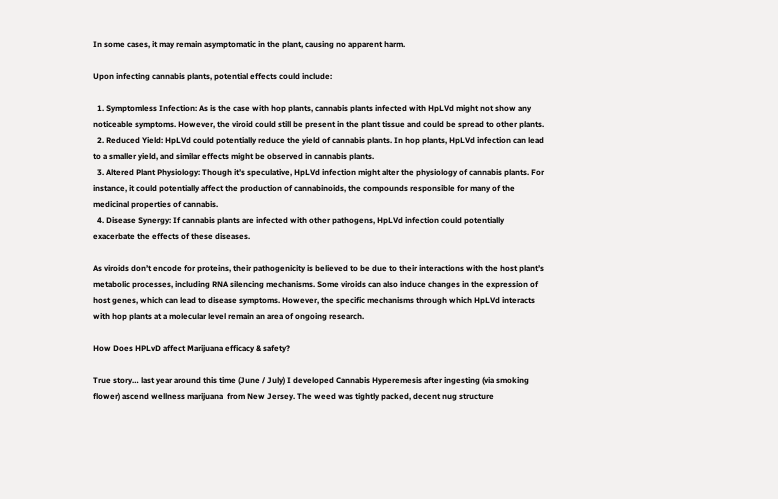In some cases, it may remain asymptomatic in the plant, causing no apparent harm.

Upon infecting cannabis plants, potential effects could include:

  1. Symptomless Infection: As is the case with hop plants, cannabis plants infected with HpLVd might not show any noticeable symptoms. However, the viroid could still be present in the plant tissue and could be spread to other plants.
  2. Reduced Yield: HpLVd could potentially reduce the yield of cannabis plants. In hop plants, HpLVd infection can lead to a smaller yield, and similar effects might be observed in cannabis plants.
  3. Altered Plant Physiology: Though it’s speculative, HpLVd infection might alter the physiology of cannabis plants. For instance, it could potentially affect the production of cannabinoids, the compounds responsible for many of the medicinal properties of cannabis.
  4. Disease Synergy: If cannabis plants are infected with other pathogens, HpLVd infection could potentially exacerbate the effects of these diseases.

As viroids don’t encode for proteins, their pathogenicity is believed to be due to their interactions with the host plant’s metabolic processes, including RNA silencing mechanisms. Some viroids can also induce changes in the expression of host genes, which can lead to disease symptoms. However, the specific mechanisms through which HpLVd interacts with hop plants at a molecular level remain an area of ongoing research.

How Does HPLvD affect Marijuana efficacy & safety?

True story… last year around this time (June / July) I developed Cannabis Hyperemesis after ingesting (via smoking flower) ascend wellness marijuana  from New Jersey. The weed was tightly packed, decent nug structure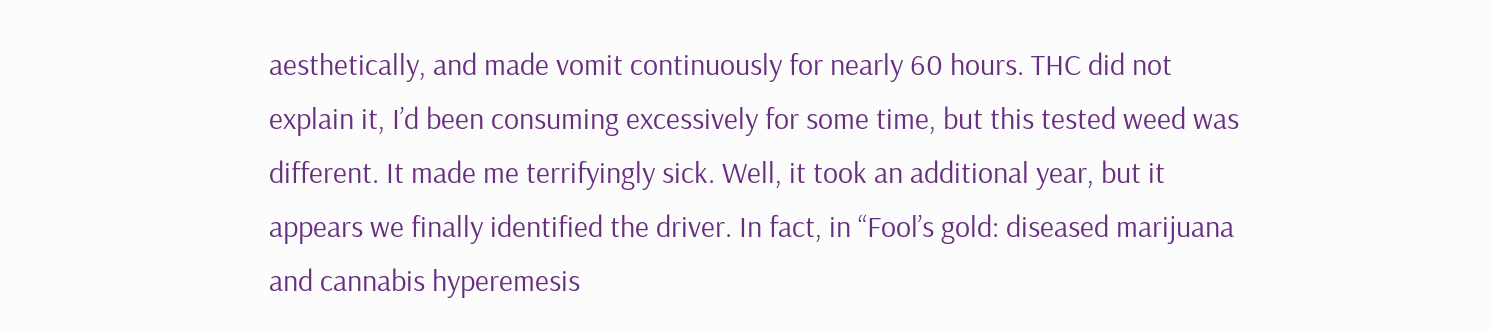aesthetically, and made vomit continuously for nearly 60 hours. THC did not explain it, I’d been consuming excessively for some time, but this tested weed was different. It made me terrifyingly sick. Well, it took an additional year, but it appears we finally identified the driver. In fact, in “Fool’s gold: diseased marijuana and cannabis hyperemesis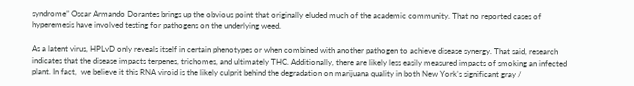syndrome” Oscar Armando Dorantes brings up the obvious point that originally eluded much of the academic community. That no reported cases of hyperemesis have involved testing for pathogens on the underlying weed.

As a latent virus, HPLvD only reveals itself in certain phenotypes or when combined with another pathogen to achieve disease synergy. That said, research indicates that the disease impacts terpenes, trichomes, and ultimately THC. Additionally, there are likely less easily measured impacts of smoking an infected plant. In fact,  we believe it this RNA viroid is the likely culprit behind the degradation on marijuana quality in both New York’s significant gray /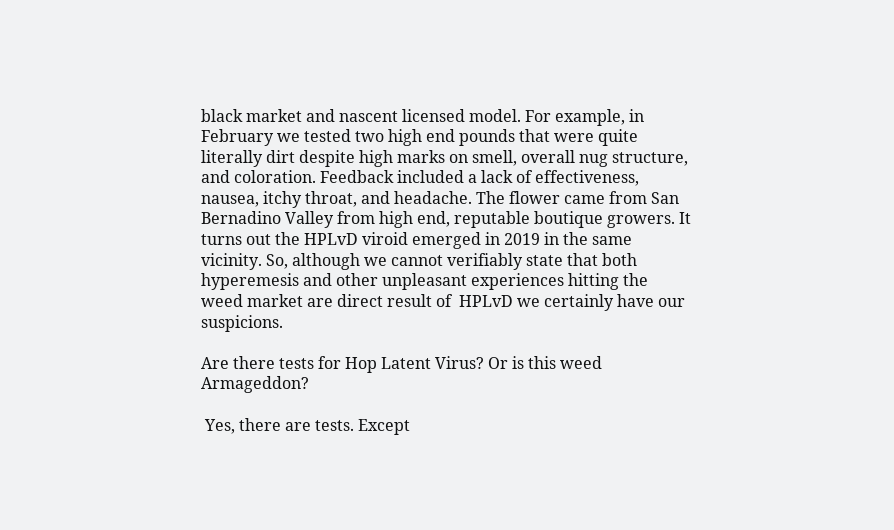black market and nascent licensed model. For example, in February we tested two high end pounds that were quite literally dirt despite high marks on smell, overall nug structure, and coloration. Feedback included a lack of effectiveness, nausea, itchy throat, and headache. The flower came from San Bernadino Valley from high end, reputable boutique growers. It turns out the HPLvD viroid emerged in 2019 in the same vicinity. So, although we cannot verifiably state that both hyperemesis and other unpleasant experiences hitting the weed market are direct result of  HPLvD we certainly have our suspicions.

Are there tests for Hop Latent Virus? Or is this weed Armageddon?

 Yes, there are tests. Except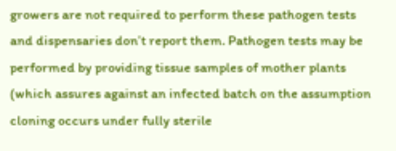growers are not required to perform these pathogen tests and dispensaries don’t report them. Pathogen tests may be performed by providing tissue samples of mother plants (which assures against an infected batch on the assumption cloning occurs under fully sterile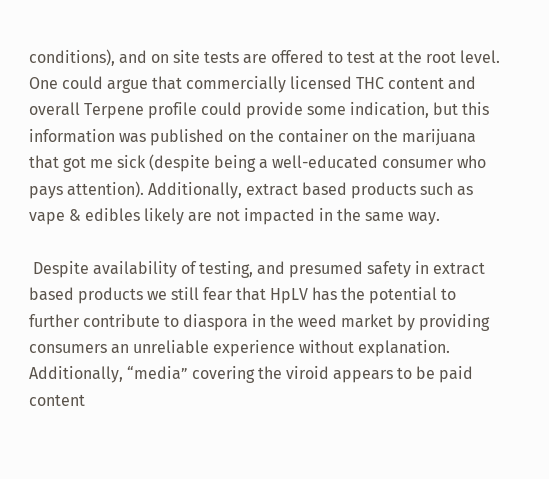conditions), and on site tests are offered to test at the root level. One could argue that commercially licensed THC content and overall Terpene profile could provide some indication, but this information was published on the container on the marijuana that got me sick (despite being a well-educated consumer who pays attention). Additionally, extract based products such as vape & edibles likely are not impacted in the same way.

 Despite availability of testing, and presumed safety in extract based products we still fear that HpLV has the potential to further contribute to diaspora in the weed market by providing consumers an unreliable experience without explanation. Additionally, “media” covering the viroid appears to be paid content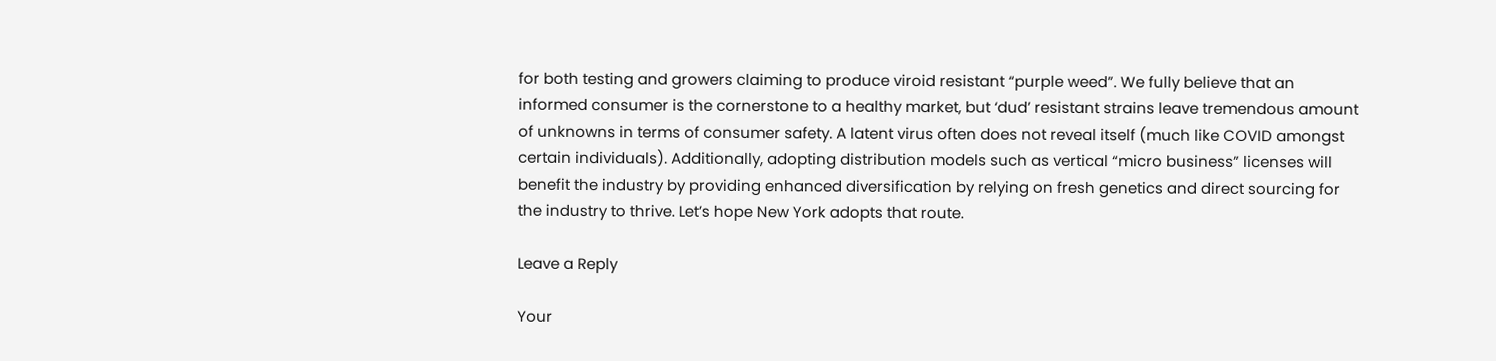for both testing and growers claiming to produce viroid resistant “purple weed”. We fully believe that an informed consumer is the cornerstone to a healthy market, but ‘dud’ resistant strains leave tremendous amount of unknowns in terms of consumer safety. A latent virus often does not reveal itself (much like COVID amongst certain individuals). Additionally, adopting distribution models such as vertical “micro business” licenses will benefit the industry by providing enhanced diversification by relying on fresh genetics and direct sourcing for the industry to thrive. Let’s hope New York adopts that route.

Leave a Reply

Your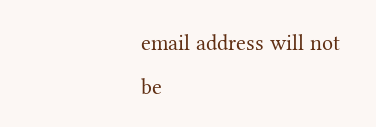email address will not be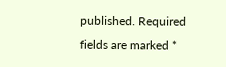published. Required fields are marked *